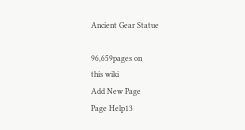Ancient Gear Statue

96,659pages on
this wiki
Add New Page
Page Help13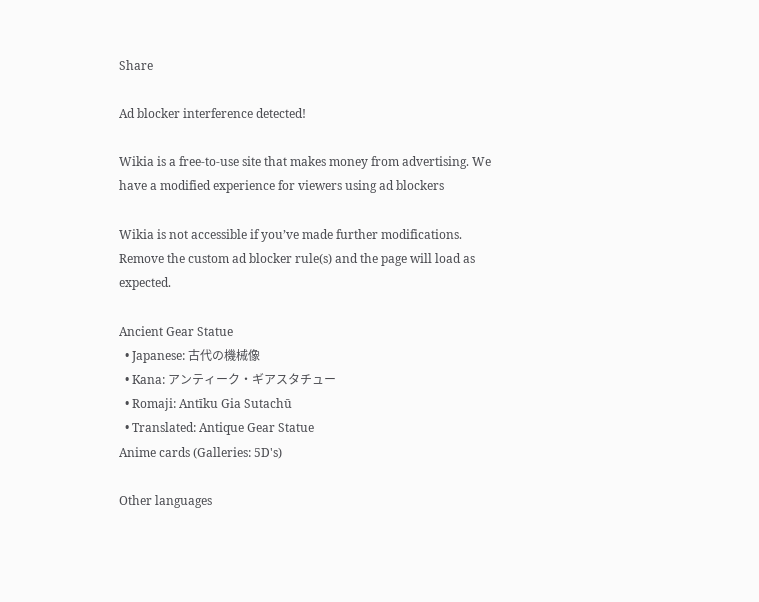Share

Ad blocker interference detected!

Wikia is a free-to-use site that makes money from advertising. We have a modified experience for viewers using ad blockers

Wikia is not accessible if you’ve made further modifications. Remove the custom ad blocker rule(s) and the page will load as expected.

Ancient Gear Statue
  • Japanese: 古代の機械像
  • Kana: アンティーク・ギアスタチュー
  • Romaji: Antīku Gia Sutachū
  • Translated: Antique Gear Statue
Anime cards (Galleries: 5D's)

Other languages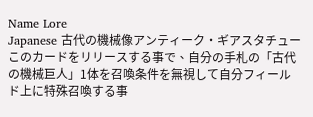Name Lore
Japanese 古代の機械像アンティーク・ギアスタチュー このカードをリリースする事で、自分の手札の「古代の機械巨人」1体を召喚条件を無視して自分フィールド上に特殊召喚する事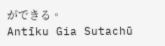ができる。
Antīku Gia Sutachū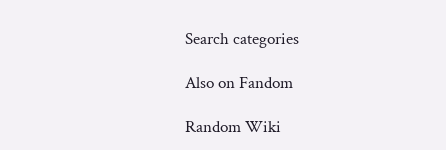Search categories

Also on Fandom

Random Wiki